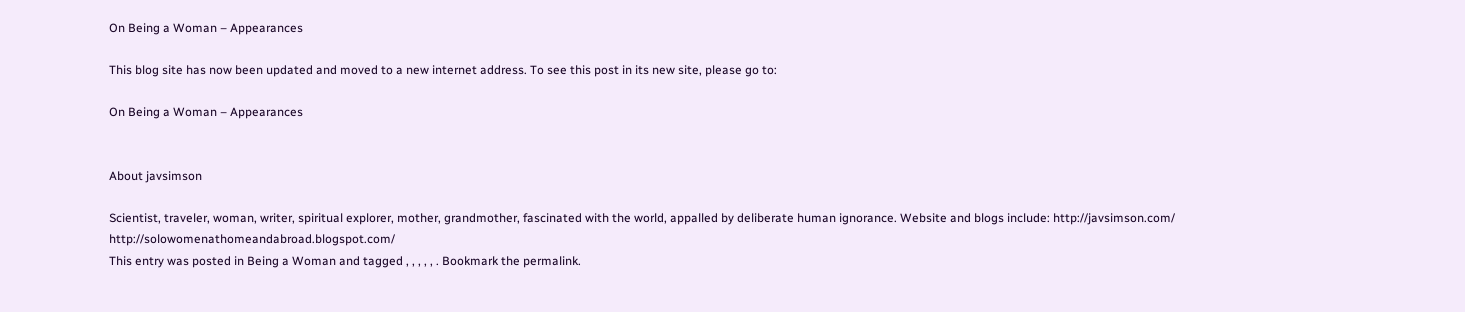On Being a Woman – Appearances

This blog site has now been updated and moved to a new internet address. To see this post in its new site, please go to:

On Being a Woman – Appearances


About javsimson

Scientist, traveler, woman, writer, spiritual explorer, mother, grandmother, fascinated with the world, appalled by deliberate human ignorance. Website and blogs include: http://javsimson.com/ http://solowomenathomeandabroad.blogspot.com/
This entry was posted in Being a Woman and tagged , , , , , . Bookmark the permalink.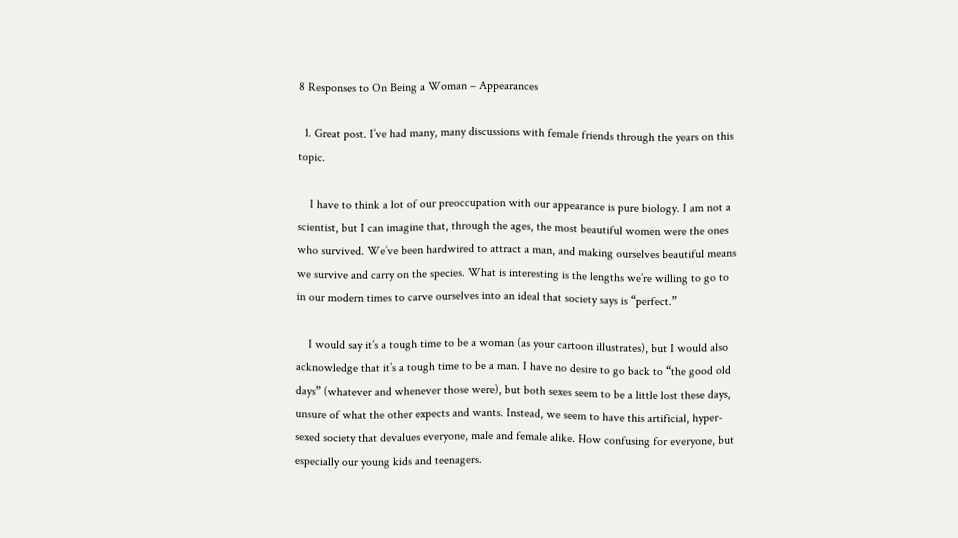8 Responses to On Being a Woman – Appearances

  1. Great post. I’ve had many, many discussions with female friends through the years on this topic.

    I have to think a lot of our preoccupation with our appearance is pure biology. I am not a scientist, but I can imagine that, through the ages, the most beautiful women were the ones who survived. We’ve been hardwired to attract a man, and making ourselves beautiful means we survive and carry on the species. What is interesting is the lengths we’re willing to go to in our modern times to carve ourselves into an ideal that society says is “perfect.”

    I would say it’s a tough time to be a woman (as your cartoon illustrates), but I would also acknowledge that it’s a tough time to be a man. I have no desire to go back to “the good old days” (whatever and whenever those were), but both sexes seem to be a little lost these days, unsure of what the other expects and wants. Instead, we seem to have this artificial, hyper-sexed society that devalues everyone, male and female alike. How confusing for everyone, but especially our young kids and teenagers.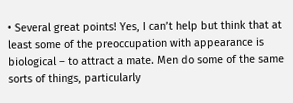• Several great points! Yes, I can’t help but think that at least some of the preoccupation with appearance is biological – to attract a mate. Men do some of the same sorts of things, particularly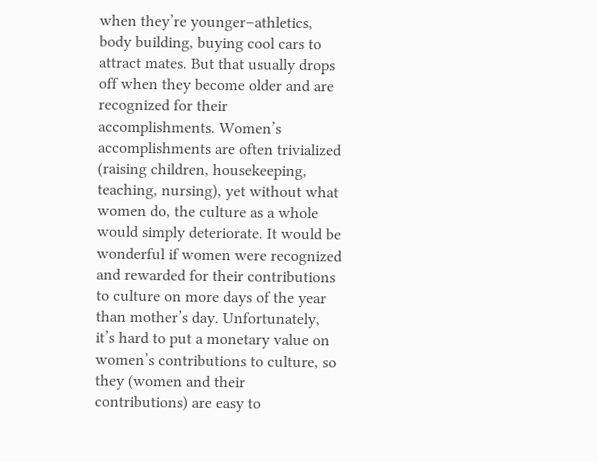when they’re younger–athletics, body building, buying cool cars to attract mates. But that usually drops off when they become older and are recognized for their accomplishments. Women’s accomplishments are often trivialized (raising children, housekeeping, teaching, nursing), yet without what women do, the culture as a whole would simply deteriorate. It would be wonderful if women were recognized and rewarded for their contributions to culture on more days of the year than mother’s day. Unfortunately, it’s hard to put a monetary value on women’s contributions to culture, so they (women and their contributions) are easy to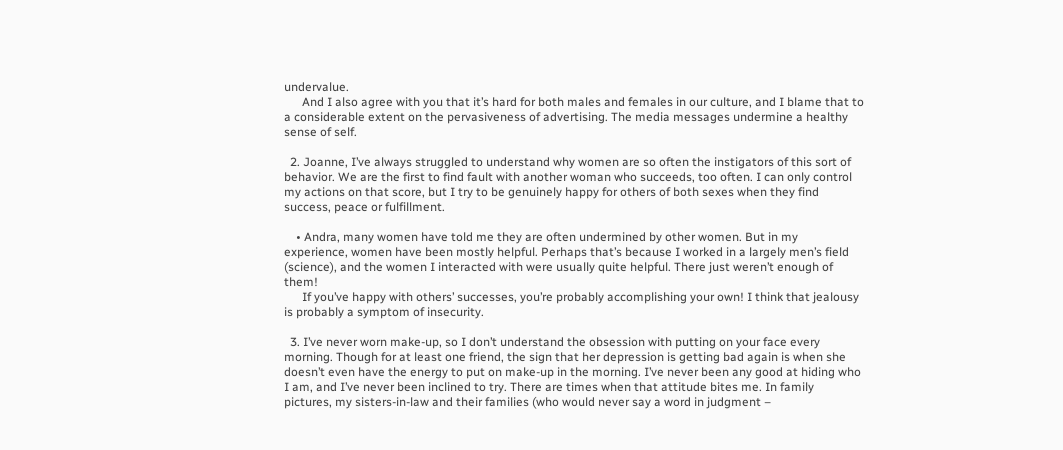undervalue.
      And I also agree with you that it’s hard for both males and females in our culture, and I blame that to a considerable extent on the pervasiveness of advertising. The media messages undermine a healthy sense of self.

  2. Joanne, I’ve always struggled to understand why women are so often the instigators of this sort of behavior. We are the first to find fault with another woman who succeeds, too often. I can only control my actions on that score, but I try to be genuinely happy for others of both sexes when they find success, peace or fulfillment.

    • Andra, many women have told me they are often undermined by other women. But in my experience, women have been mostly helpful. Perhaps that’s because I worked in a largely men’s field (science), and the women I interacted with were usually quite helpful. There just weren’t enough of them!
      If you’ve happy with others’ successes, you’re probably accomplishing your own! I think that jealousy is probably a symptom of insecurity.

  3. I’ve never worn make-up, so I don’t understand the obsession with putting on your face every morning. Though for at least one friend, the sign that her depression is getting bad again is when she doesn’t even have the energy to put on make-up in the morning. I’ve never been any good at hiding who I am, and I’ve never been inclined to try. There are times when that attitude bites me. In family pictures, my sisters-in-law and their families (who would never say a word in judgment –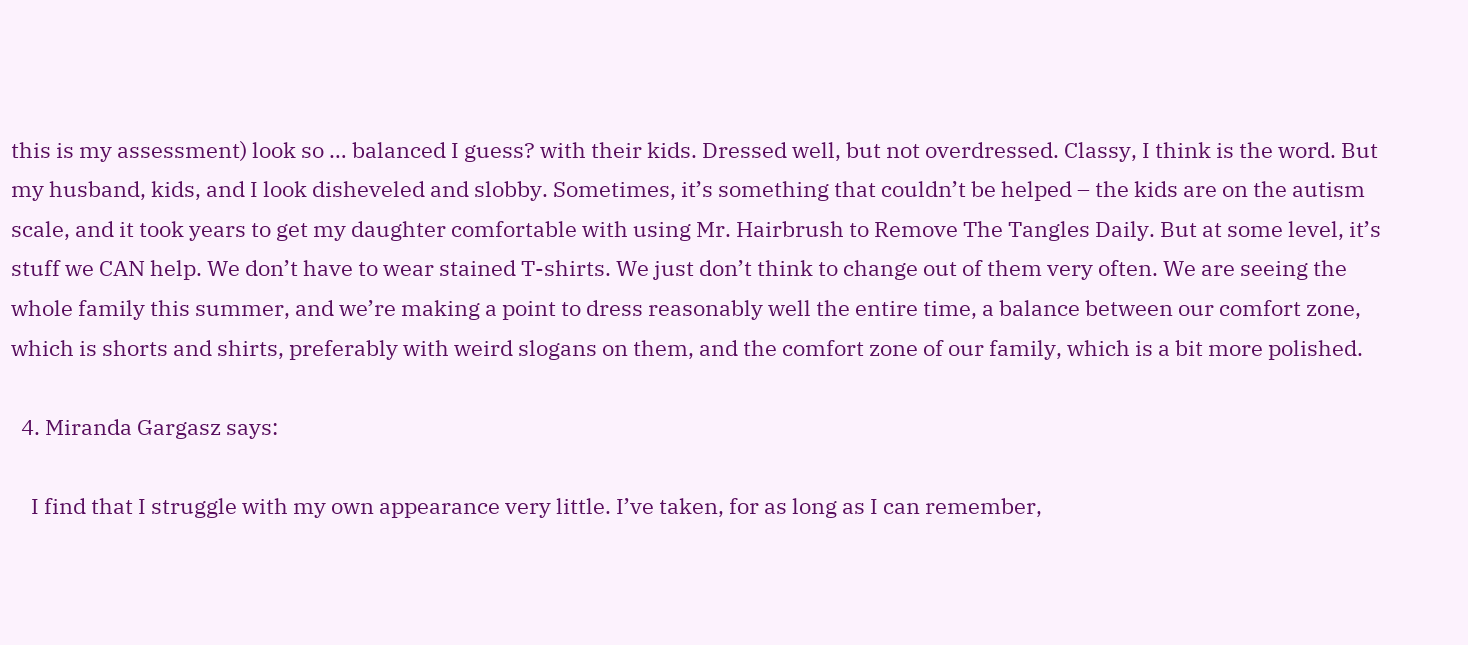this is my assessment) look so … balanced I guess? with their kids. Dressed well, but not overdressed. Classy, I think is the word. But my husband, kids, and I look disheveled and slobby. Sometimes, it’s something that couldn’t be helped – the kids are on the autism scale, and it took years to get my daughter comfortable with using Mr. Hairbrush to Remove The Tangles Daily. But at some level, it’s stuff we CAN help. We don’t have to wear stained T-shirts. We just don’t think to change out of them very often. We are seeing the whole family this summer, and we’re making a point to dress reasonably well the entire time, a balance between our comfort zone, which is shorts and shirts, preferably with weird slogans on them, and the comfort zone of our family, which is a bit more polished.

  4. Miranda Gargasz says:

    I find that I struggle with my own appearance very little. I’ve taken, for as long as I can remember,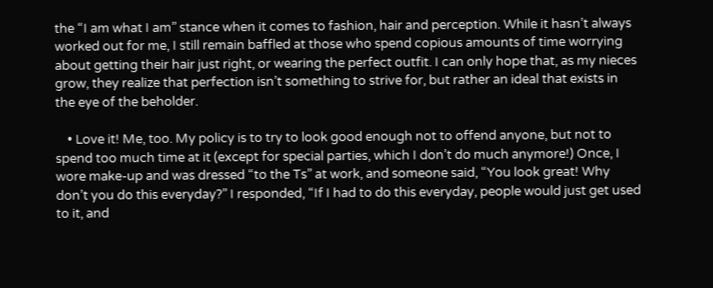the “I am what I am” stance when it comes to fashion, hair and perception. While it hasn’t always worked out for me, I still remain baffled at those who spend copious amounts of time worrying about getting their hair just right, or wearing the perfect outfit. I can only hope that, as my nieces grow, they realize that perfection isn’t something to strive for, but rather an ideal that exists in the eye of the beholder.

    • Love it! Me, too. My policy is to try to look good enough not to offend anyone, but not to spend too much time at it (except for special parties, which I don’t do much anymore!) Once, I wore make-up and was dressed “to the Ts” at work, and someone said, “You look great! Why don’t you do this everyday?” I responded, “If I had to do this everyday, people would just get used to it, and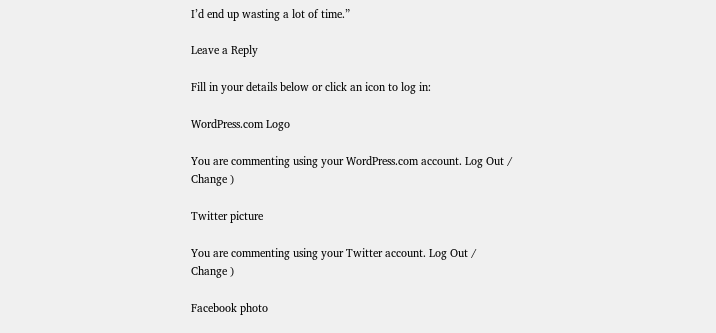I’d end up wasting a lot of time.”

Leave a Reply

Fill in your details below or click an icon to log in:

WordPress.com Logo

You are commenting using your WordPress.com account. Log Out /  Change )

Twitter picture

You are commenting using your Twitter account. Log Out /  Change )

Facebook photo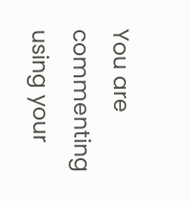You are commenting using your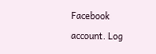Facebook account. Log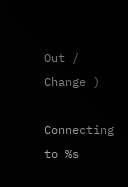Out /  Change )

Connecting to %s